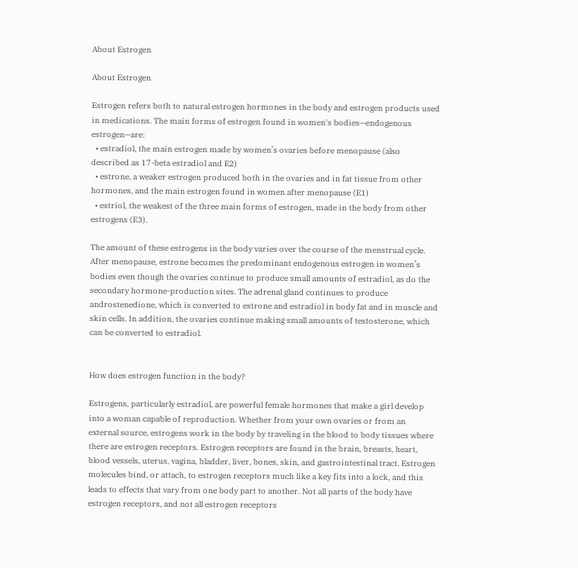About Estrogen

About Estrogen

Estrogen refers both to natural estrogen hormones in the body and estrogen products used in medications. The main forms of estrogen found in women's bodies—endogenous estrogen—are:
  • estradiol, the main estrogen made by women’s ovaries before menopause (also described as 17-beta estradiol and E2)
  • estrone, a weaker estrogen produced both in the ovaries and in fat tissue from other hormones, and the main estrogen found in women after menopause (E1)
  • estriol, the weakest of the three main forms of estrogen, made in the body from other estrogens (E3).

The amount of these estrogens in the body varies over the course of the menstrual cycle. After menopause, estrone becomes the predominant endogenous estrogen in women’s bodies even though the ovaries continue to produce small amounts of estradiol, as do the secondary hormone-production sites. The adrenal gland continues to produce androstenedione, which is converted to estrone and estradiol in body fat and in muscle and skin cells. In addition, the ovaries continue making small amounts of testosterone, which can be converted to estradiol.


How does estrogen function in the body?

Estrogens, particularly estradiol, are powerful female hormones that make a girl develop into a woman capable of reproduction. Whether from your own ovaries or from an external source, estrogens work in the body by traveling in the blood to body tissues where there are estrogen receptors. Estrogen receptors are found in the brain, breasts, heart, blood vessels, uterus, vagina, bladder, liver, bones, skin, and gastrointestinal tract. Estrogen molecules bind, or attach, to estrogen receptors much like a key fits into a lock, and this leads to effects that vary from one body part to another. Not all parts of the body have estrogen receptors, and not all estrogen receptors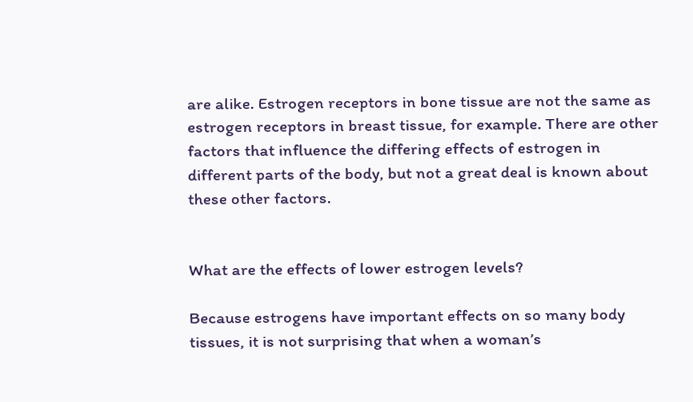are alike. Estrogen receptors in bone tissue are not the same as estrogen receptors in breast tissue, for example. There are other factors that influence the differing effects of estrogen in different parts of the body, but not a great deal is known about these other factors.


What are the effects of lower estrogen levels?

Because estrogens have important effects on so many body tissues, it is not surprising that when a woman’s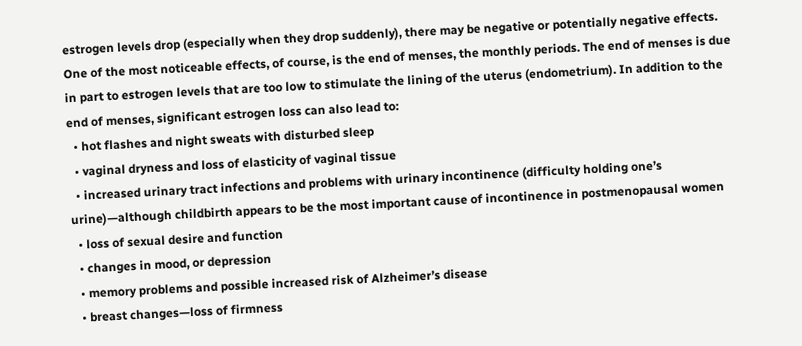estrogen levels drop (especially when they drop suddenly), there may be negative or potentially negative effects. One of the most noticeable effects, of course, is the end of menses, the monthly periods. The end of menses is due in part to estrogen levels that are too low to stimulate the lining of the uterus (endometrium). In addition to the end of menses, significant estrogen loss can also lead to:
  • hot flashes and night sweats with disturbed sleep
  • vaginal dryness and loss of elasticity of vaginal tissue
  • increased urinary tract infections and problems with urinary incontinence (difficulty holding one’s urine)—although childbirth appears to be the most important cause of incontinence in postmenopausal women
  • loss of sexual desire and function
  • changes in mood, or depression
  • memory problems and possible increased risk of Alzheimer’s disease
  • breast changes—loss of firmness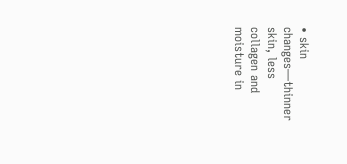• skin changes—thinner skin, less collagen and moisture in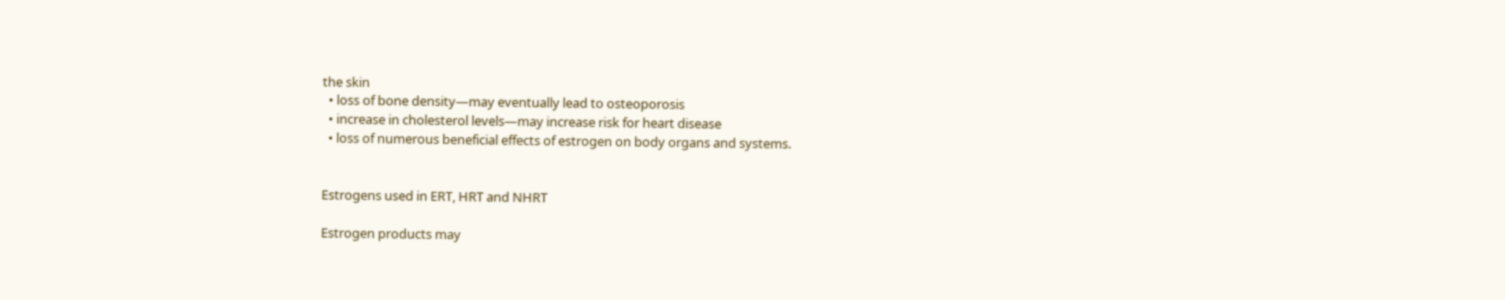the skin
  • loss of bone density—may eventually lead to osteoporosis
  • increase in cholesterol levels—may increase risk for heart disease
  • loss of numerous beneficial effects of estrogen on body organs and systems.


Estrogens used in ERT, HRT and NHRT

Estrogen products may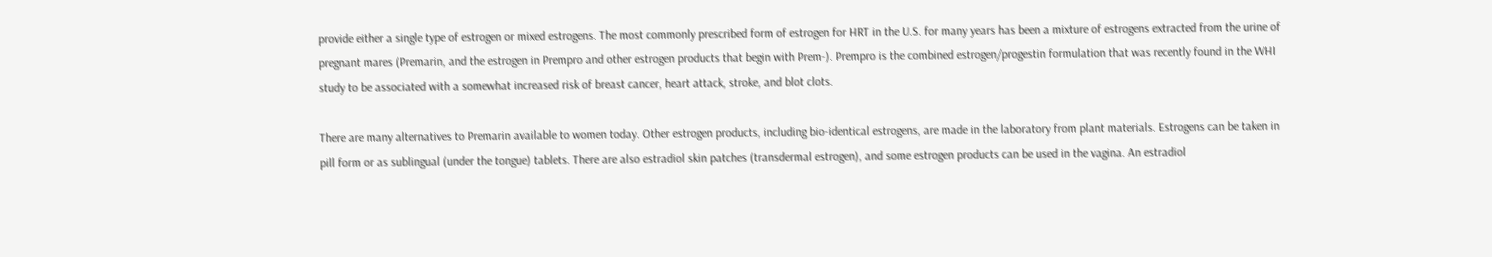provide either a single type of estrogen or mixed estrogens. The most commonly prescribed form of estrogen for HRT in the U.S. for many years has been a mixture of estrogens extracted from the urine of pregnant mares (Premarin, and the estrogen in Prempro and other estrogen products that begin with Prem-). Prempro is the combined estrogen/progestin formulation that was recently found in the WHI study to be associated with a somewhat increased risk of breast cancer, heart attack, stroke, and blot clots.

There are many alternatives to Premarin available to women today. Other estrogen products, including bio-identical estrogens, are made in the laboratory from plant materials. Estrogens can be taken in pill form or as sublingual (under the tongue) tablets. There are also estradiol skin patches (transdermal estrogen), and some estrogen products can be used in the vagina. An estradiol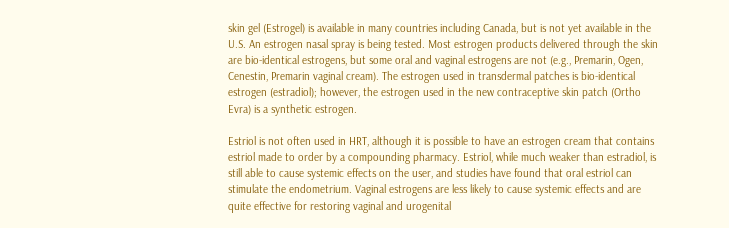skin gel (Estrogel) is available in many countries including Canada, but is not yet available in the U.S. An estrogen nasal spray is being tested. Most estrogen products delivered through the skin are bio-identical estrogens, but some oral and vaginal estrogens are not (e.g., Premarin, Ogen, Cenestin, Premarin vaginal cream). The estrogen used in transdermal patches is bio-identical estrogen (estradiol); however, the estrogen used in the new contraceptive skin patch (Ortho Evra) is a synthetic estrogen.

Estriol is not often used in HRT, although it is possible to have an estrogen cream that contains estriol made to order by a compounding pharmacy. Estriol, while much weaker than estradiol, is still able to cause systemic effects on the user, and studies have found that oral estriol can stimulate the endometrium. Vaginal estrogens are less likely to cause systemic effects and are quite effective for restoring vaginal and urogenital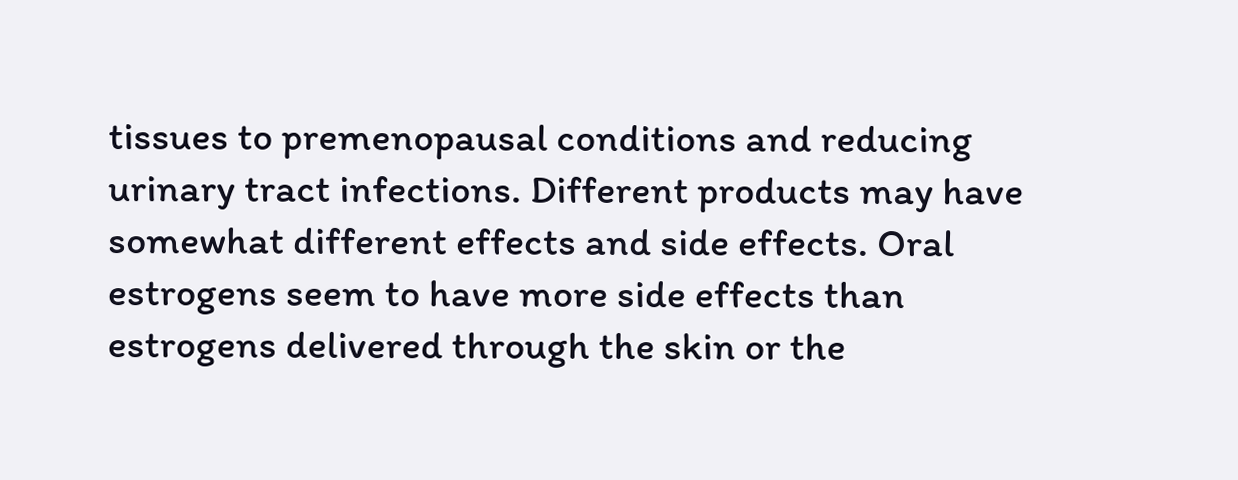tissues to premenopausal conditions and reducing urinary tract infections. Different products may have somewhat different effects and side effects. Oral estrogens seem to have more side effects than estrogens delivered through the skin or the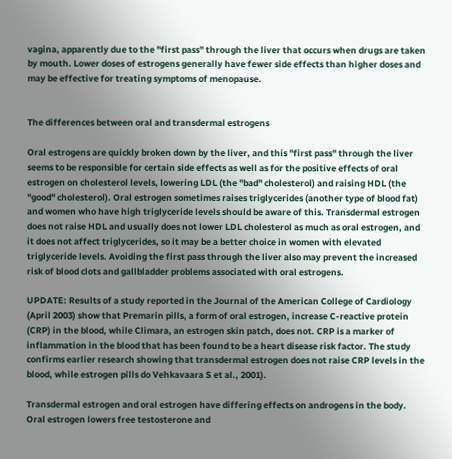vagina, apparently due to the "first pass" through the liver that occurs when drugs are taken by mouth. Lower doses of estrogens generally have fewer side effects than higher doses and may be effective for treating symptoms of menopause.


The differences between oral and transdermal estrogens

Oral estrogens are quickly broken down by the liver, and this "first pass" through the liver seems to be responsible for certain side effects as well as for the positive effects of oral estrogen on cholesterol levels, lowering LDL (the "bad" cholesterol) and raising HDL (the "good" cholesterol). Oral estrogen sometimes raises triglycerides (another type of blood fat) and women who have high triglyceride levels should be aware of this. Transdermal estrogen does not raise HDL and usually does not lower LDL cholesterol as much as oral estrogen, and it does not affect triglycerides, so it may be a better choice in women with elevated triglyceride levels. Avoiding the first pass through the liver also may prevent the increased risk of blood clots and gallbladder problems associated with oral estrogens.

UPDATE: Results of a study reported in the Journal of the American College of Cardiology (April 2003) show that Premarin pills, a form of oral estrogen, increase C-reactive protein (CRP) in the blood, while Climara, an estrogen skin patch, does not. CRP is a marker of inflammation in the blood that has been found to be a heart disease risk factor. The study confirms earlier research showing that transdermal estrogen does not raise CRP levels in the blood, while estrogen pills do Vehkavaara S et al., 2001).

Transdermal estrogen and oral estrogen have differing effects on androgens in the body. Oral estrogen lowers free testosterone and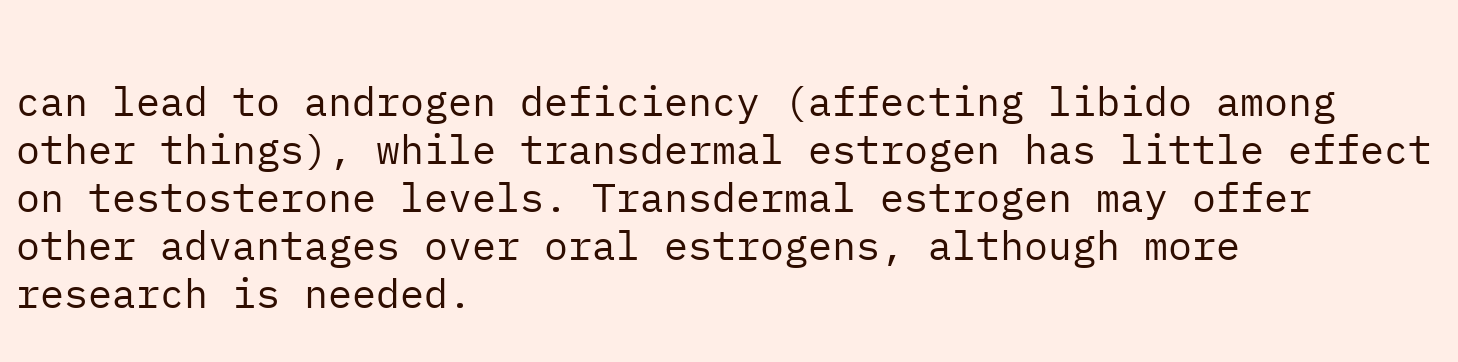can lead to androgen deficiency (affecting libido among other things), while transdermal estrogen has little effect on testosterone levels. Transdermal estrogen may offer other advantages over oral estrogens, although more research is needed.